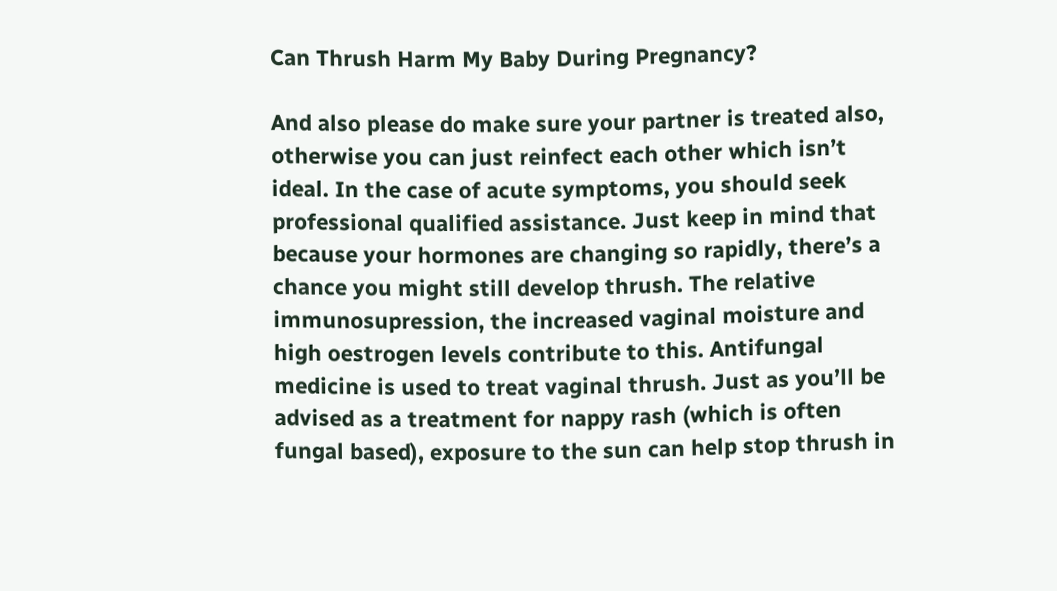Can Thrush Harm My Baby During Pregnancy?

And also please do make sure your partner is treated also, otherwise you can just reinfect each other which isn’t ideal. In the case of acute symptoms, you should seek professional qualified assistance. Just keep in mind that because your hormones are changing so rapidly, there’s a chance you might still develop thrush. The relative immunosupression, the increased vaginal moisture and high oestrogen levels contribute to this. Antifungal medicine is used to treat vaginal thrush. Just as you’ll be advised as a treatment for nappy rash (which is often fungal based), exposure to the sun can help stop thrush in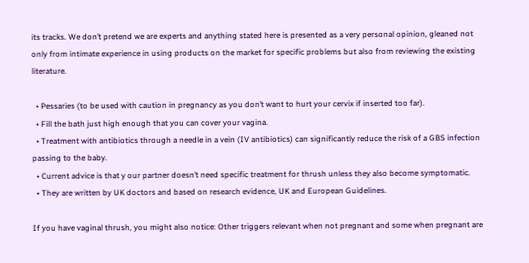its tracks. We don’t pretend we are experts and anything stated here is presented as a very personal opinion, gleaned not only from intimate experience in using products on the market for specific problems but also from reviewing the existing literature.

  • Pessaries (to be used with caution in pregnancy as you don’t want to hurt your cervix if inserted too far).
  • Fill the bath just high enough that you can cover your vagina.
  • Treatment with antibiotics through a needle in a vein (IV antibiotics) can significantly reduce the risk of a GBS infection passing to the baby.
  • Current advice is that y our partner doesn’t need specific treatment for thrush unless they also become symptomatic.
  • They are written by UK doctors and based on research evidence, UK and European Guidelines.

If you have vaginal thrush, you might also notice: Other triggers relevant when not pregnant and some when pregnant are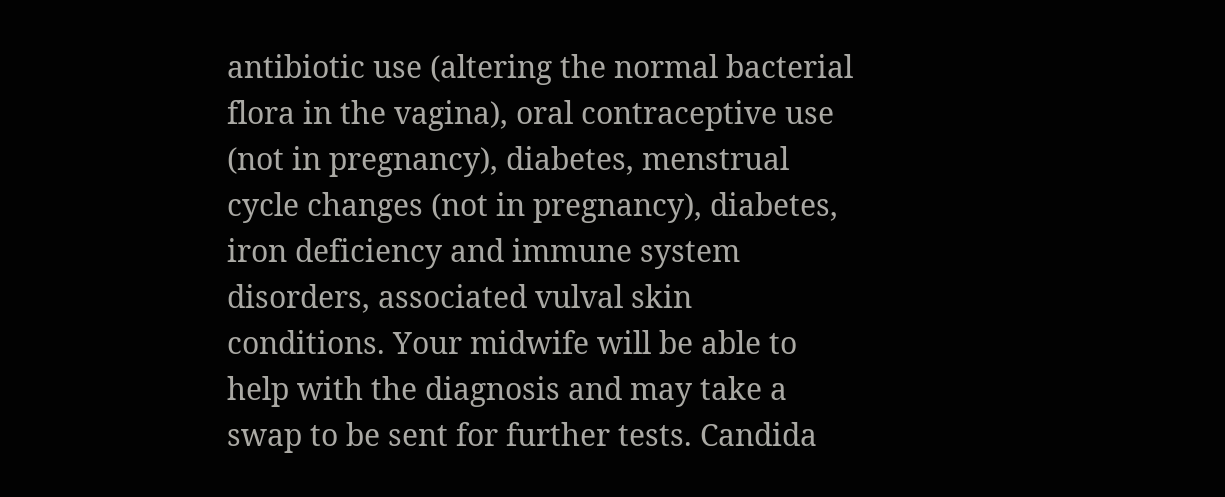antibiotic use (altering the normal bacterial flora in the vagina), oral contraceptive use (not in pregnancy), diabetes, menstrual cycle changes (not in pregnancy), diabetes, iron deficiency and immune system disorders, associated vulval skin conditions. Your midwife will be able to help with the diagnosis and may take a swap to be sent for further tests. Candida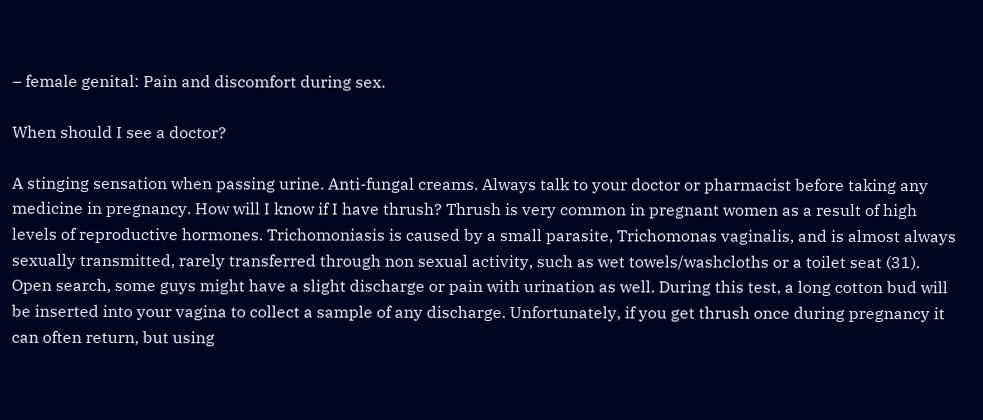– female genital: Pain and discomfort during sex.

When should I see a doctor?

A stinging sensation when passing urine. Anti-fungal creams. Always talk to your doctor or pharmacist before taking any medicine in pregnancy. How will I know if I have thrush? Thrush is very common in pregnant women as a result of high levels of reproductive hormones. Trichomoniasis is caused by a small parasite, Trichomonas vaginalis, and is almost always sexually transmitted, rarely transferred through non sexual activity, such as wet towels/washcloths or a toilet seat (31). Open search, some guys might have a slight discharge or pain with urination as well. During this test, a long cotton bud will be inserted into your vagina to collect a sample of any discharge. Unfortunately, if you get thrush once during pregnancy it can often return, but using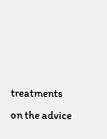treatments on the advice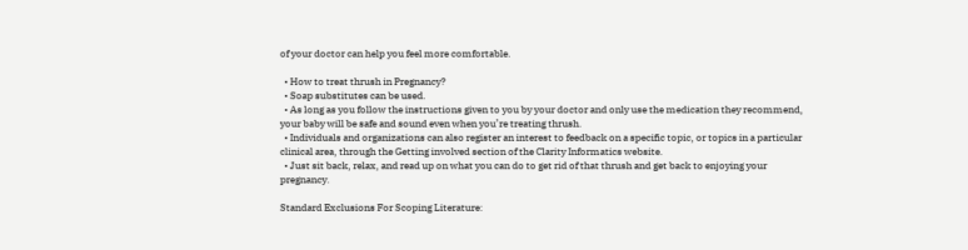of your doctor can help you feel more comfortable.

  • How to treat thrush in Pregnancy?
  • Soap substitutes can be used.
  • As long as you follow the instructions given to you by your doctor and only use the medication they recommend, your baby will be safe and sound even when you’re treating thrush.
  • Individuals and organizations can also register an interest to feedback on a specific topic, or topics in a particular clinical area, through the Getting involved section of the Clarity Informatics website.
  • Just sit back, relax, and read up on what you can do to get rid of that thrush and get back to enjoying your pregnancy.

Standard Exclusions For Scoping Literature: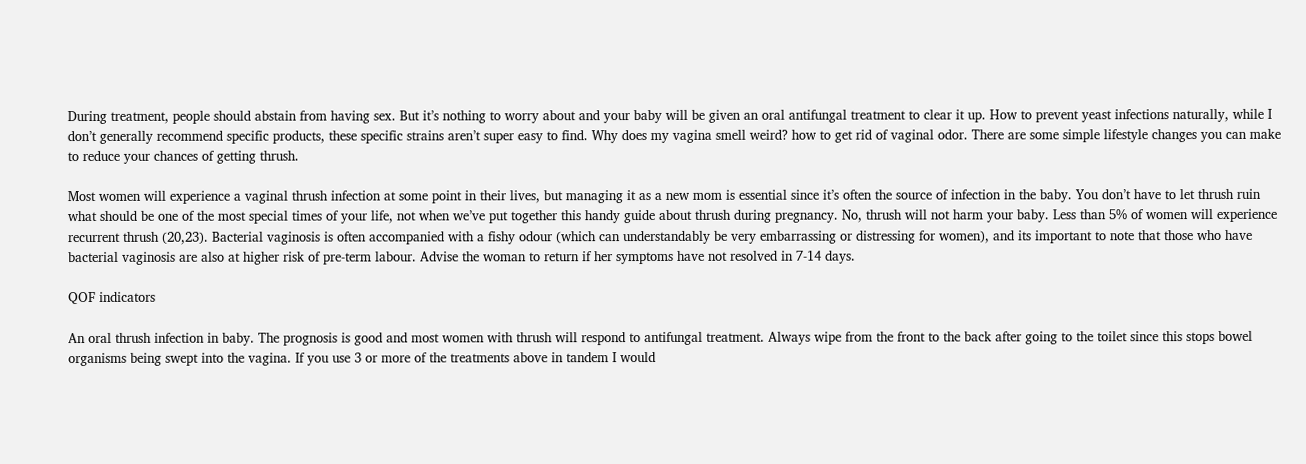During treatment, people should abstain from having sex. But it’s nothing to worry about and your baby will be given an oral antifungal treatment to clear it up. How to prevent yeast infections naturally, while I don’t generally recommend specific products, these specific strains aren’t super easy to find. Why does my vagina smell weird? how to get rid of vaginal odor. There are some simple lifestyle changes you can make to reduce your chances of getting thrush.

Most women will experience a vaginal thrush infection at some point in their lives, but managing it as a new mom is essential since it’s often the source of infection in the baby. You don’t have to let thrush ruin what should be one of the most special times of your life, not when we’ve put together this handy guide about thrush during pregnancy. No, thrush will not harm your baby. Less than 5% of women will experience recurrent thrush (20,23). Bacterial vaginosis is often accompanied with a fishy odour (which can understandably be very embarrassing or distressing for women), and its important to note that those who have bacterial vaginosis are also at higher risk of pre-term labour. Advise the woman to return if her symptoms have not resolved in 7-14 days.

QOF indicators

An oral thrush infection in baby. The prognosis is good and most women with thrush will respond to antifungal treatment. Always wipe from the front to the back after going to the toilet since this stops bowel organisms being swept into the vagina. If you use 3 or more of the treatments above in tandem I would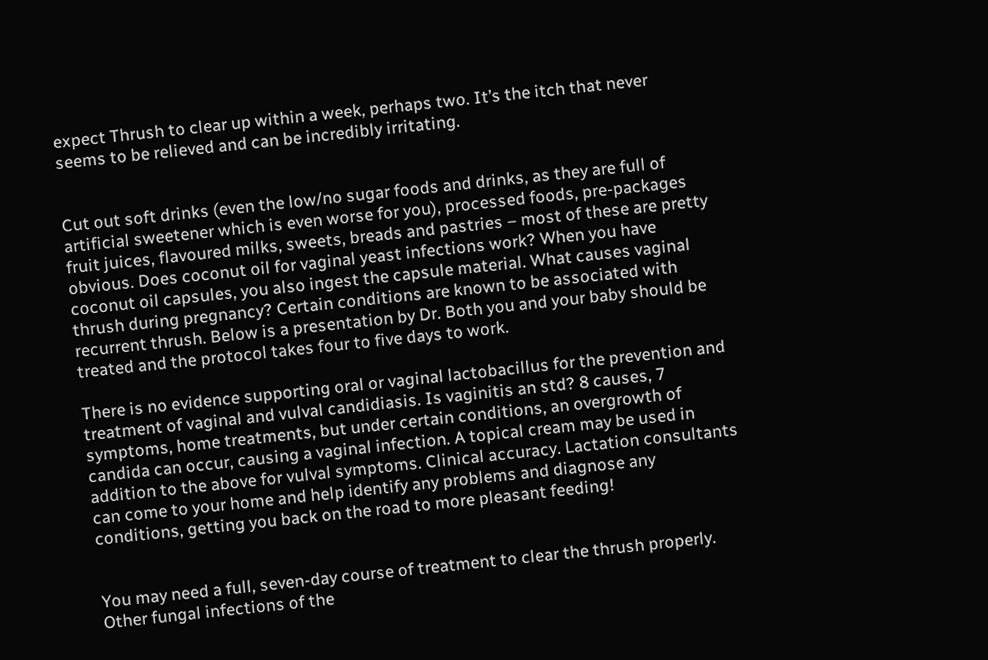expect Thrush to clear up within a week, perhaps two. It’s the itch that never seems to be relieved and can be incredibly irritating.


Cut out soft drinks (even the low/no sugar foods and drinks, as they are full of artificial sweetener which is even worse for you), processed foods, pre-packages fruit juices, flavoured milks, sweets, breads and pastries – most of these are pretty obvious. Does coconut oil for vaginal yeast infections work? When you have coconut oil capsules, you also ingest the capsule material. What causes vaginal thrush during pregnancy? Certain conditions are known to be associated with recurrent thrush. Below is a presentation by Dr. Both you and your baby should be treated and the protocol takes four to five days to work.

There is no evidence supporting oral or vaginal lactobacillus for the prevention and treatment of vaginal and vulval candidiasis. Is vaginitis an std? 8 causes, 7 symptoms, home treatments, but under certain conditions, an overgrowth of candida can occur, causing a vaginal infection. A topical cream may be used in addition to the above for vulval symptoms. Clinical accuracy. Lactation consultants can come to your home and help identify any problems and diagnose any conditions, getting you back on the road to more pleasant feeding!


You may need a full, seven-day course of treatment to clear the thrush properly. Other fungal infections of the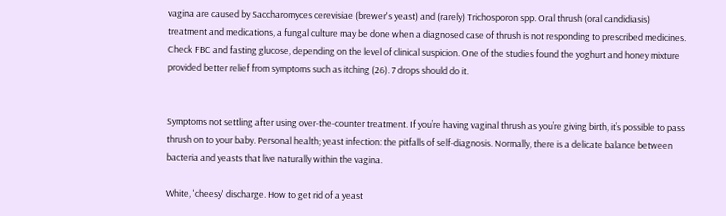vagina are caused by Saccharomyces cerevisiae (brewer's yeast) and (rarely) Trichosporon spp. Oral thrush (oral candidiasis) treatment and medications, a fungal culture may be done when a diagnosed case of thrush is not responding to prescribed medicines. Check FBC and fasting glucose, depending on the level of clinical suspicion. One of the studies found the yoghurt and honey mixture provided better relief from symptoms such as itching (26). 7 drops should do it.


Symptoms not settling after using over-the-counter treatment. If you’re having vaginal thrush as you’re giving birth, it’s possible to pass thrush on to your baby. Personal health; yeast infection: the pitfalls of self-diagnosis. Normally, there is a delicate balance between bacteria and yeasts that live naturally within the vagina.

White, 'cheesy' discharge. How to get rid of a yeast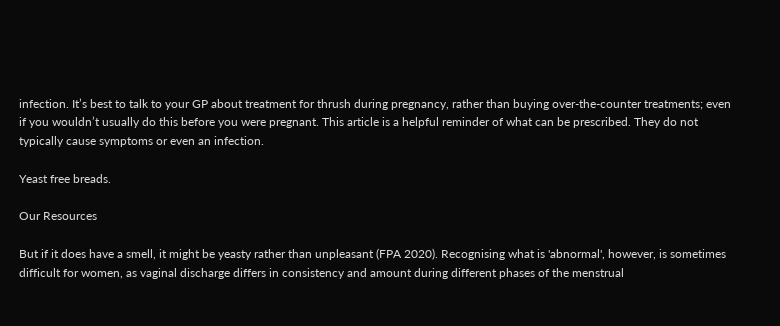infection. It’s best to talk to your GP about treatment for thrush during pregnancy, rather than buying over-the-counter treatments; even if you wouldn’t usually do this before you were pregnant. This article is a helpful reminder of what can be prescribed. They do not typically cause symptoms or even an infection.

Yeast free breads.

Our Resources

But if it does have a smell, it might be yeasty rather than unpleasant (FPA 2020). Recognising what is 'abnormal', however, is sometimes difficult for women, as vaginal discharge differs in consistency and amount during different phases of the menstrual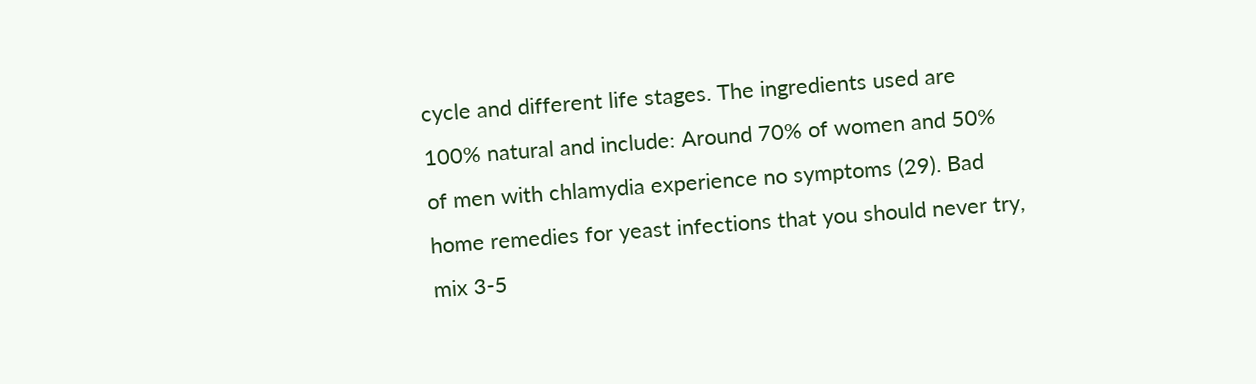cycle and different life stages. The ingredients used are 100% natural and include: Around 70% of women and 50% of men with chlamydia experience no symptoms (29). Bad home remedies for yeast infections that you should never try, mix 3-5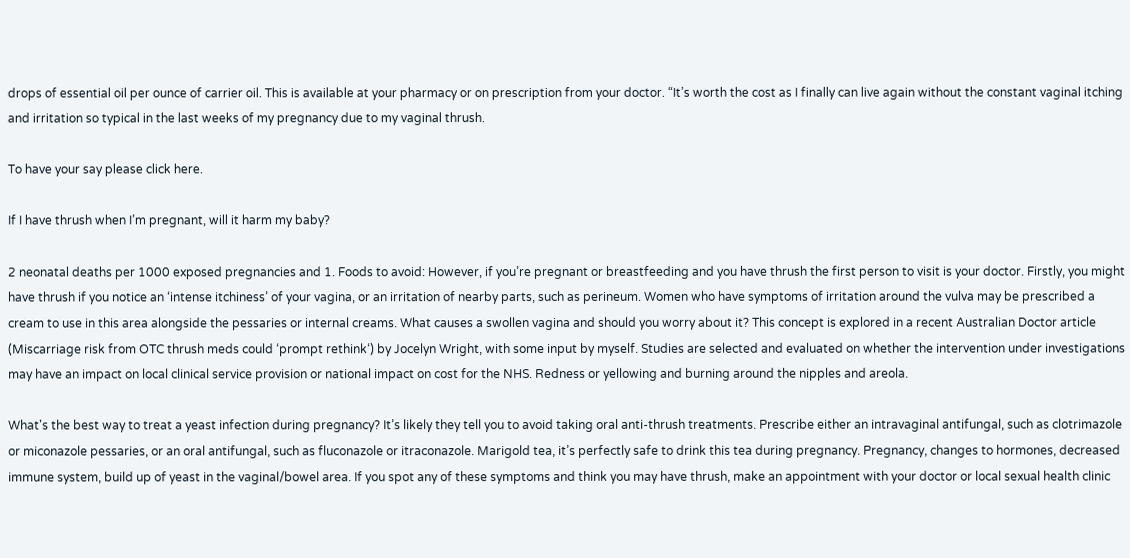drops of essential oil per ounce of carrier oil. This is available at your pharmacy or on prescription from your doctor. “It’s worth the cost as I finally can live again without the constant vaginal itching and irritation so typical in the last weeks of my pregnancy due to my vaginal thrush.

To have your say please click here.

If I have thrush when I’m pregnant, will it harm my baby?

2 neonatal deaths per 1000 exposed pregnancies and 1. Foods to avoid: However, if you’re pregnant or breastfeeding and you have thrush the first person to visit is your doctor. Firstly, you might have thrush if you notice an ‘intense itchiness’ of your vagina, or an irritation of nearby parts, such as perineum. Women who have symptoms of irritation around the vulva may be prescribed a cream to use in this area alongside the pessaries or internal creams. What causes a swollen vagina and should you worry about it? This concept is explored in a recent Australian Doctor article (Miscarriage risk from OTC thrush meds could ‘prompt rethink‘) by Jocelyn Wright, with some input by myself. Studies are selected and evaluated on whether the intervention under investigations may have an impact on local clinical service provision or national impact on cost for the NHS. Redness or yellowing and burning around the nipples and areola.

What's the best way to treat a yeast infection during pregnancy? It’s likely they tell you to avoid taking oral anti-thrush treatments. Prescribe either an intravaginal antifungal, such as clotrimazole or miconazole pessaries, or an oral antifungal, such as fluconazole or itraconazole. Marigold tea, it’s perfectly safe to drink this tea during pregnancy. Pregnancy, changes to hormones, decreased immune system, build up of yeast in the vaginal/bowel area. If you spot any of these symptoms and think you may have thrush, make an appointment with your doctor or local sexual health clinic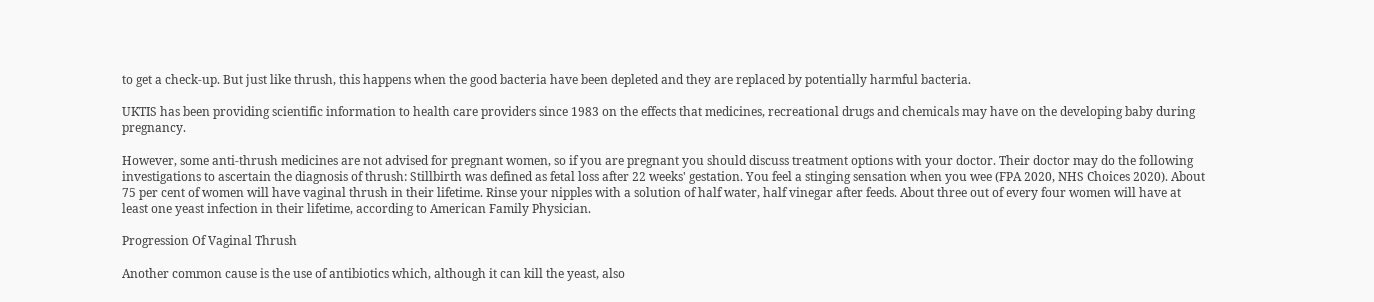to get a check-up. But just like thrush, this happens when the good bacteria have been depleted and they are replaced by potentially harmful bacteria.

UKTIS has been providing scientific information to health care providers since 1983 on the effects that medicines, recreational drugs and chemicals may have on the developing baby during pregnancy.

However, some anti-thrush medicines are not advised for pregnant women, so if you are pregnant you should discuss treatment options with your doctor. Their doctor may do the following investigations to ascertain the diagnosis of thrush: Stillbirth was defined as fetal loss after 22 weeks' gestation. You feel a stinging sensation when you wee (FPA 2020, NHS Choices 2020). About 75 per cent of women will have vaginal thrush in their lifetime. Rinse your nipples with a solution of half water, half vinegar after feeds. About three out of every four women will have at least one yeast infection in their lifetime, according to American Family Physician.

Progression Of Vaginal Thrush

Another common cause is the use of antibiotics which, although it can kill the yeast, also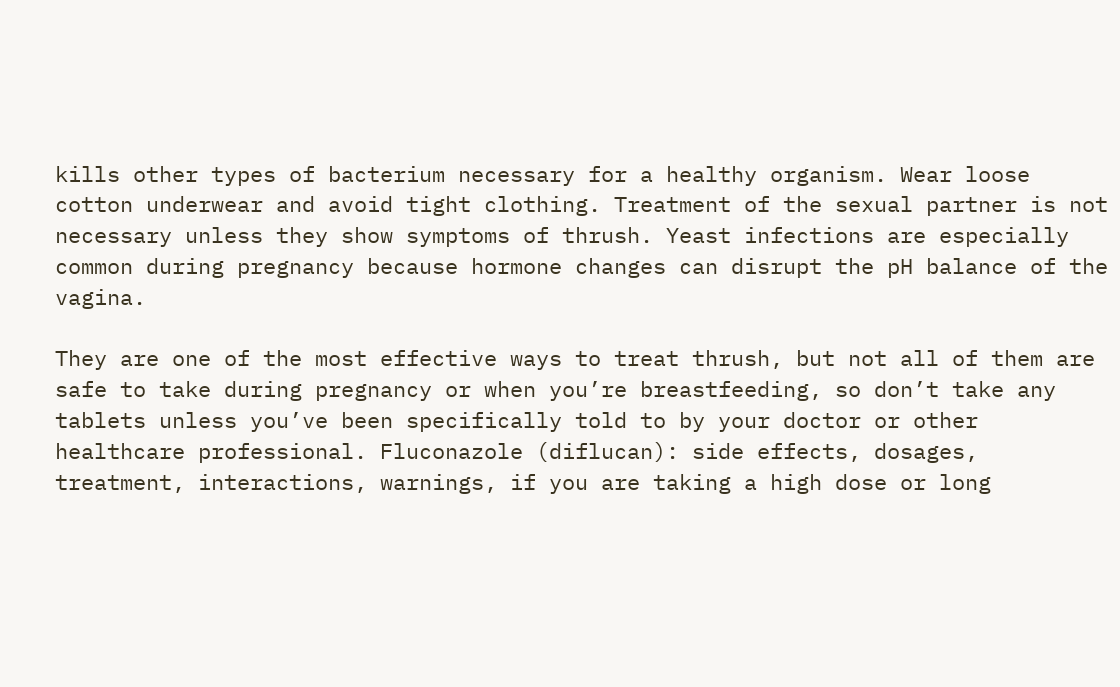kills other types of bacterium necessary for a healthy organism. Wear loose cotton underwear and avoid tight clothing. Treatment of the sexual partner is not necessary unless they show symptoms of thrush. Yeast infections are especially common during pregnancy because hormone changes can disrupt the pH balance of the vagina.

They are one of the most effective ways to treat thrush, but not all of them are safe to take during pregnancy or when you’re breastfeeding, so don’t take any tablets unless you’ve been specifically told to by your doctor or other healthcare professional. Fluconazole (diflucan): side effects, dosages, treatment, interactions, warnings, if you are taking a high dose or long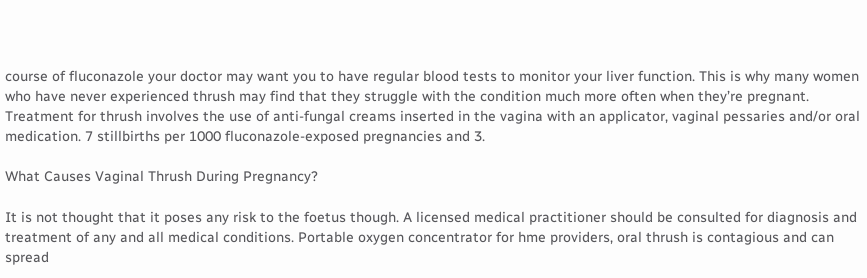course of fluconazole your doctor may want you to have regular blood tests to monitor your liver function. This is why many women who have never experienced thrush may find that they struggle with the condition much more often when they’re pregnant. Treatment for thrush involves the use of anti-fungal creams inserted in the vagina with an applicator, vaginal pessaries and/or oral medication. 7 stillbirths per 1000 fluconazole-exposed pregnancies and 3.

What Causes Vaginal Thrush During Pregnancy?

It is not thought that it poses any risk to the foetus though. A licensed medical practitioner should be consulted for diagnosis and treatment of any and all medical conditions. Portable oxygen concentrator for hme providers, oral thrush is contagious and can spread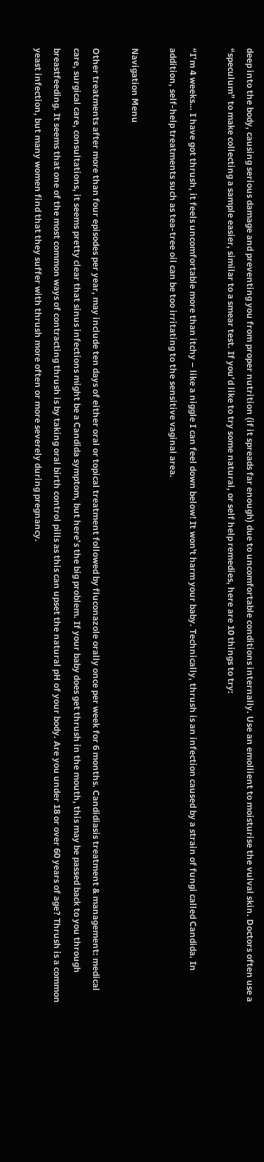deep into the body, causing serious damage and preventing you from proper nutrition (if it spreads far enough) due to uncomfortable conditions internally. Use an emollient to moisturise the vulval skin. Doctors often use a “speculum” to make collecting a sample easier, similar to a smear test. If you’d like to try some natural, or self help remedies, here are 10 things to try:

“I’m 4 weeks… I have got thrush, it feels uncomfortable more than itchy – like a niggle I can feel down below! It won't harm your baby. Technically, thrush is an infection caused by a strain of fungi called Candida. In addition, self-help treatments such as tea-tree oil can be too irritating to the sensitive vaginal area.

Navigation Menu

Other treatments after more than four episodes per year, may include ten days of either oral or topical treatment followed by fluconazole orally once per week for 6 months. Candidiasis treatment & management: medical care, surgical care, consultations, it seems pretty clear that sinus infections might be a Candida symptom, but here’s the big problem. If your baby does get thrush in the mouth, this may be passed back to you through breastfeeding. It seems that one of the most common ways of contracting thrush is by taking oral birth control pills as this can upset the natural pH of your body. Are you under 18 or over 60 years of age? Thrush is a common yeast infection, but many women find that they suffer with thrush more often or more severely during pregnancy.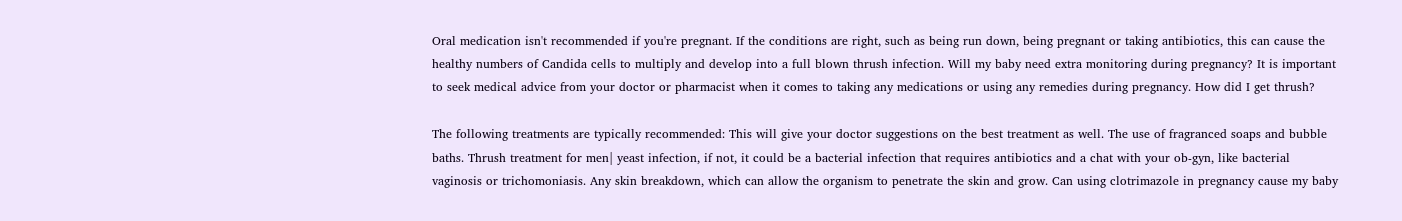Oral medication isn't recommended if you're pregnant. If the conditions are right, such as being run down, being pregnant or taking antibiotics, this can cause the healthy numbers of Candida cells to multiply and develop into a full blown thrush infection. Will my baby need extra monitoring during pregnancy? It is important to seek medical advice from your doctor or pharmacist when it comes to taking any medications or using any remedies during pregnancy. How did I get thrush?

The following treatments are typically recommended: This will give your doctor suggestions on the best treatment as well. The use of fragranced soaps and bubble baths. Thrush treatment for men| yeast infection, if not, it could be a bacterial infection that requires antibiotics and a chat with your ob-gyn, like bacterial vaginosis or trichomoniasis. Any skin breakdown, which can allow the organism to penetrate the skin and grow. Can using clotrimazole in pregnancy cause my baby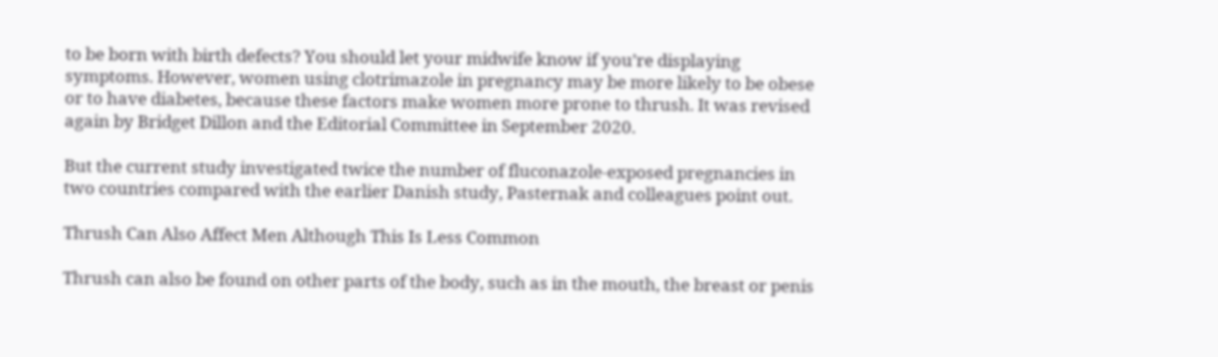to be born with birth defects? You should let your midwife know if you’re displaying symptoms. However, women using clotrimazole in pregnancy may be more likely to be obese or to have diabetes, because these factors make women more prone to thrush. It was revised again by Bridget Dillon and the Editorial Committee in September 2020.

But the current study investigated twice the number of fluconazole-exposed pregnancies in two countries compared with the earlier Danish study, Pasternak and colleagues point out.

Thrush Can Also Affect Men Although This Is Less Common

Thrush can also be found on other parts of the body, such as in the mouth, the breast or penis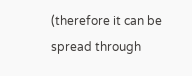(therefore it can be spread through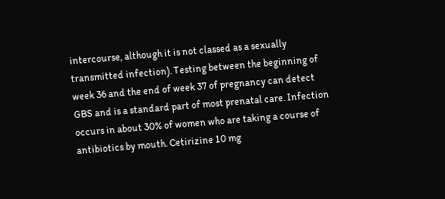intercourse, although it is not classed as a sexually transmitted infection). Testing between the beginning of week 36 and the end of week 37 of pregnancy can detect GBS and is a standard part of most prenatal care. Infection occurs in about 30% of women who are taking a course of antibiotics by mouth. Cetirizine 10 mg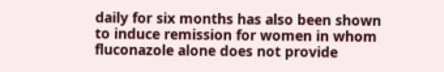daily for six months has also been shown to induce remission for women in whom fluconazole alone does not provide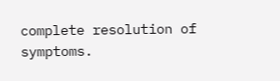complete resolution of symptoms.